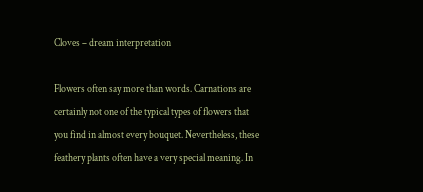Cloves – dream interpretation

Flowers often say more than words. Carnations are certainly not one of the typical types of flowers that you find in almost every bouquet. Nevertheless, these feathery plants often have a very special meaning. In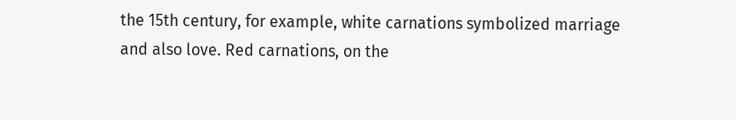the 15th century, for example, white carnations symbolized marriage and also love. Red carnations, on the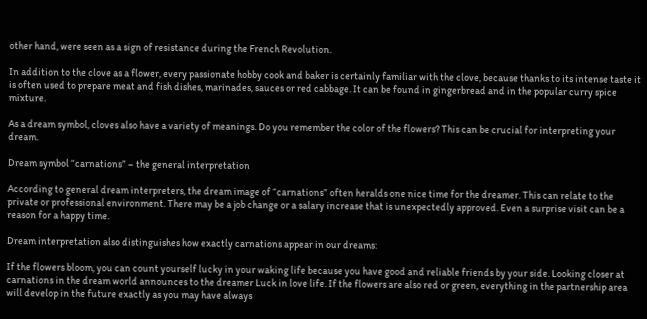other hand, were seen as a sign of resistance during the French Revolution.

In addition to the clove as a flower, every passionate hobby cook and baker is certainly familiar with the clove, because thanks to its intense taste it is often used to prepare meat and fish dishes, marinades, sauces or red cabbage. It can be found in gingerbread and in the popular curry spice mixture.

As a dream symbol, cloves also have a variety of meanings. Do you remember the color of the flowers? This can be crucial for interpreting your dream.

Dream symbol “carnations” – the general interpretation

According to general dream interpreters, the dream image of “carnations” often heralds one nice time for the dreamer. This can relate to the private or professional environment. There may be a job change or a salary increase that is unexpectedly approved. Even a surprise visit can be a reason for a happy time.

Dream interpretation also distinguishes how exactly carnations appear in our dreams:

If the flowers bloom, you can count yourself lucky in your waking life because you have good and reliable friends by your side. Looking closer at carnations in the dream world announces to the dreamer Luck in love life. If the flowers are also red or green, everything in the partnership area will develop in the future exactly as you may have always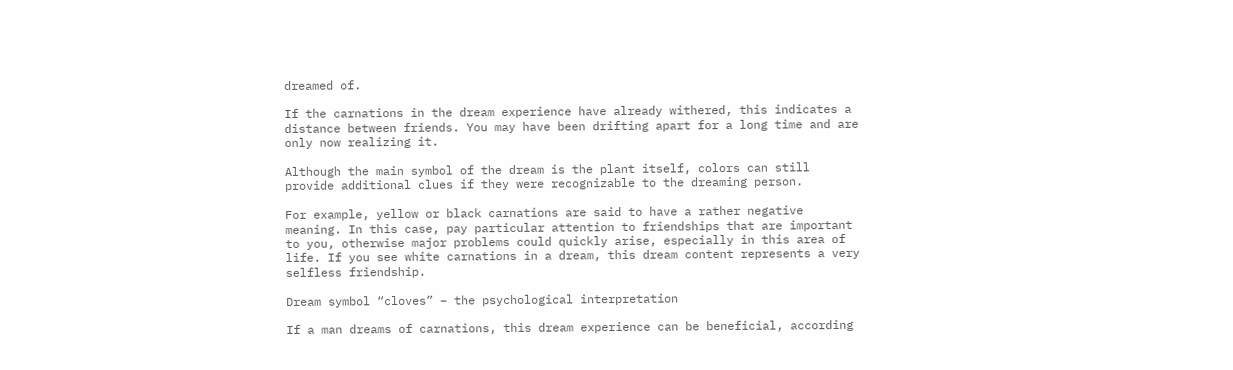dreamed of.

If the carnations in the dream experience have already withered, this indicates a distance between friends. You may have been drifting apart for a long time and are only now realizing it.

Although the main symbol of the dream is the plant itself, colors can still provide additional clues if they were recognizable to the dreaming person.

For example, yellow or black carnations are said to have a rather negative meaning. In this case, pay particular attention to friendships that are important to you, otherwise major problems could quickly arise, especially in this area of life. If you see white carnations in a dream, this dream content represents a very selfless friendship.

Dream symbol “cloves” – the psychological interpretation

If a man dreams of carnations, this dream experience can be beneficial, according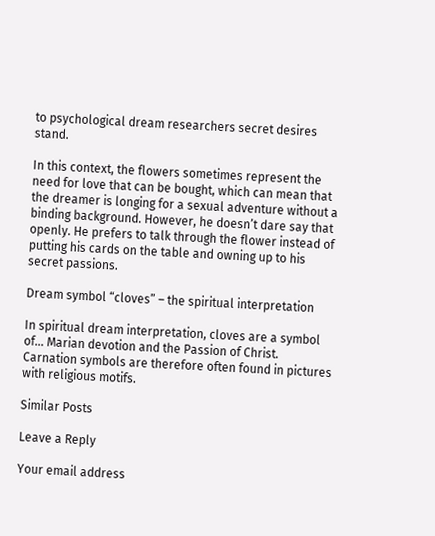to psychological dream researchers secret desires stand.

In this context, the flowers sometimes represent the need for love that can be bought, which can mean that the dreamer is longing for a sexual adventure without a binding background. However, he doesn’t dare say that openly. He prefers to talk through the flower instead of putting his cards on the table and owning up to his secret passions.

Dream symbol “cloves” – the spiritual interpretation

In spiritual dream interpretation, cloves are a symbol of… Marian devotion and the Passion of Christ. Carnation symbols are therefore often found in pictures with religious motifs.

Similar Posts

Leave a Reply

Your email address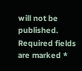will not be published. Required fields are marked *